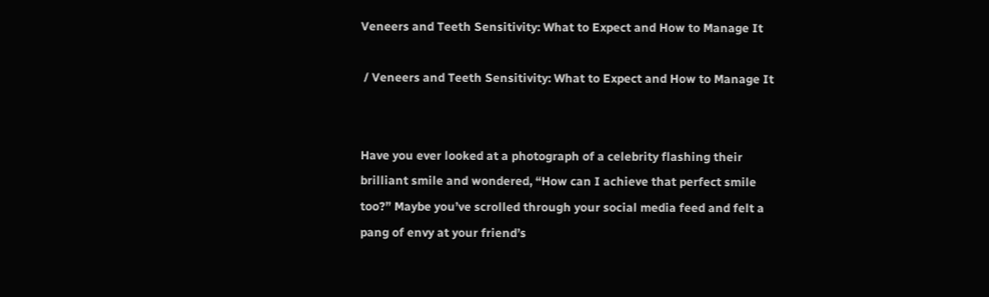Veneers and Teeth Sensitivity: What to Expect and How to Manage It

 / Veneers and Teeth Sensitivity: What to Expect and How to Manage It


Have you ever looked at a photograph of a celebrity flashing their brilliant smile and wondered, “How can I achieve that perfect smile too?” Maybe you’ve scrolled through your social media feed and felt a pang of envy at your friend’s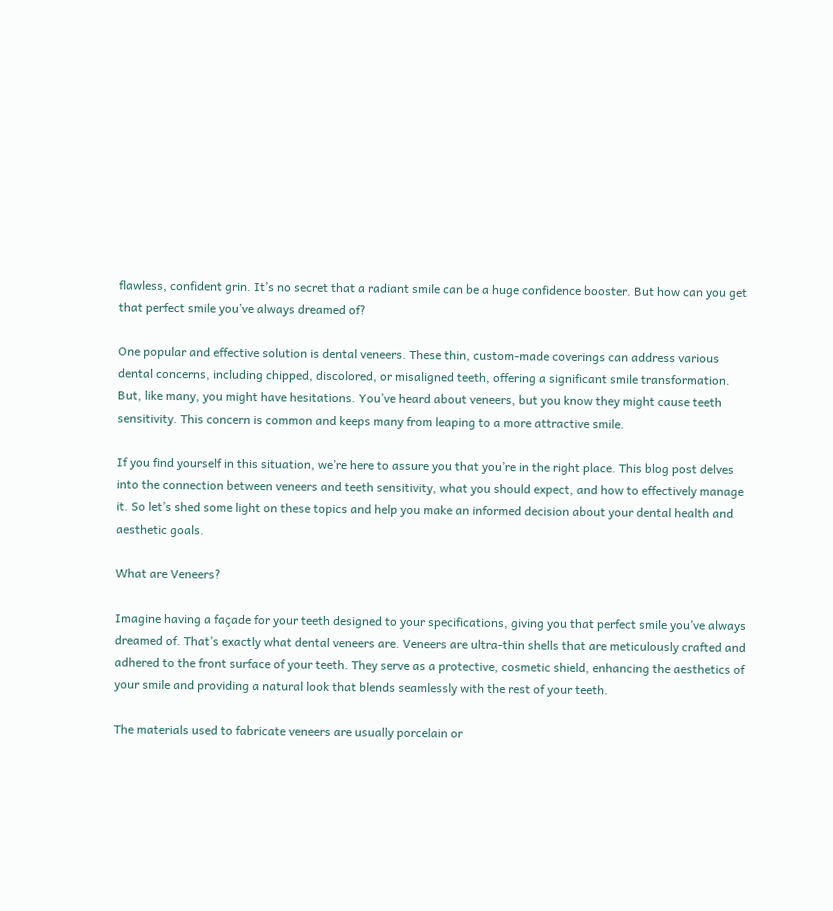flawless, confident grin. It’s no secret that a radiant smile can be a huge confidence booster. But how can you get that perfect smile you’ve always dreamed of?

One popular and effective solution is dental veneers. These thin, custom-made coverings can address various dental concerns, including chipped, discolored, or misaligned teeth, offering a significant smile transformation. But, like many, you might have hesitations. You’ve heard about veneers, but you know they might cause teeth sensitivity. This concern is common and keeps many from leaping to a more attractive smile.

If you find yourself in this situation, we’re here to assure you that you’re in the right place. This blog post delves into the connection between veneers and teeth sensitivity, what you should expect, and how to effectively manage it. So let’s shed some light on these topics and help you make an informed decision about your dental health and aesthetic goals.

What are Veneers?

Imagine having a façade for your teeth designed to your specifications, giving you that perfect smile you’ve always dreamed of. That’s exactly what dental veneers are. Veneers are ultra-thin shells that are meticulously crafted and adhered to the front surface of your teeth. They serve as a protective, cosmetic shield, enhancing the aesthetics of your smile and providing a natural look that blends seamlessly with the rest of your teeth.

The materials used to fabricate veneers are usually porcelain or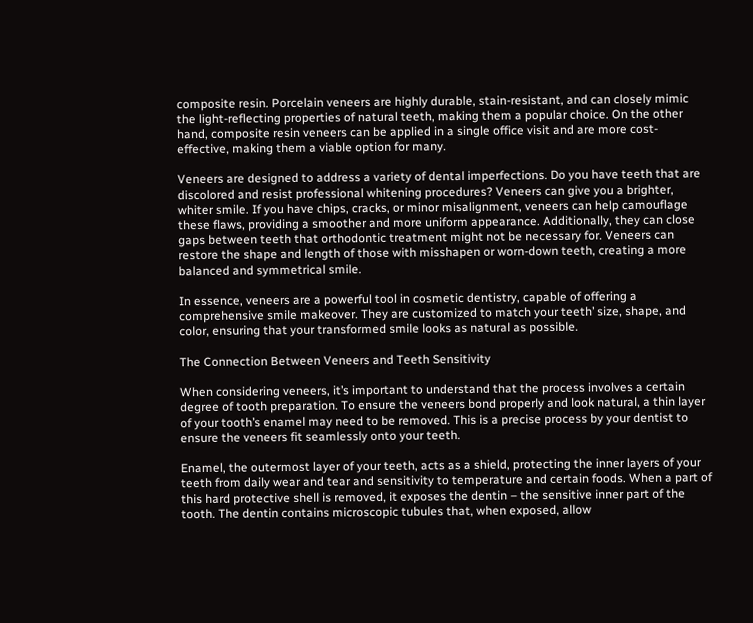composite resin. Porcelain veneers are highly durable, stain-resistant, and can closely mimic the light-reflecting properties of natural teeth, making them a popular choice. On the other hand, composite resin veneers can be applied in a single office visit and are more cost-effective, making them a viable option for many.

Veneers are designed to address a variety of dental imperfections. Do you have teeth that are discolored and resist professional whitening procedures? Veneers can give you a brighter, whiter smile. If you have chips, cracks, or minor misalignment, veneers can help camouflage these flaws, providing a smoother and more uniform appearance. Additionally, they can close gaps between teeth that orthodontic treatment might not be necessary for. Veneers can restore the shape and length of those with misshapen or worn-down teeth, creating a more balanced and symmetrical smile.

In essence, veneers are a powerful tool in cosmetic dentistry, capable of offering a comprehensive smile makeover. They are customized to match your teeth’ size, shape, and color, ensuring that your transformed smile looks as natural as possible.

The Connection Between Veneers and Teeth Sensitivity

When considering veneers, it’s important to understand that the process involves a certain degree of tooth preparation. To ensure the veneers bond properly and look natural, a thin layer of your tooth’s enamel may need to be removed. This is a precise process by your dentist to ensure the veneers fit seamlessly onto your teeth.

Enamel, the outermost layer of your teeth, acts as a shield, protecting the inner layers of your teeth from daily wear and tear and sensitivity to temperature and certain foods. When a part of this hard protective shell is removed, it exposes the dentin – the sensitive inner part of the tooth. The dentin contains microscopic tubules that, when exposed, allow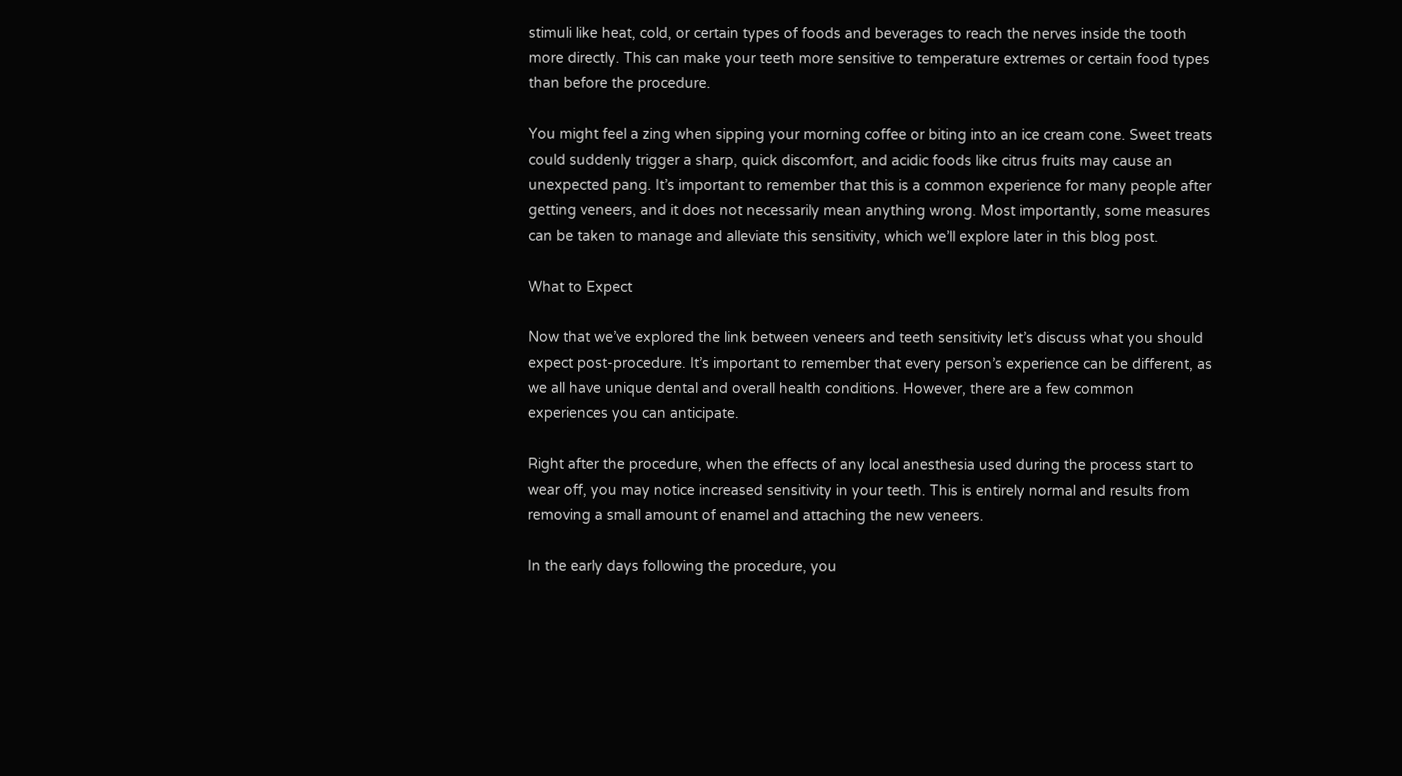stimuli like heat, cold, or certain types of foods and beverages to reach the nerves inside the tooth more directly. This can make your teeth more sensitive to temperature extremes or certain food types than before the procedure.

You might feel a zing when sipping your morning coffee or biting into an ice cream cone. Sweet treats could suddenly trigger a sharp, quick discomfort, and acidic foods like citrus fruits may cause an unexpected pang. It’s important to remember that this is a common experience for many people after getting veneers, and it does not necessarily mean anything wrong. Most importantly, some measures can be taken to manage and alleviate this sensitivity, which we’ll explore later in this blog post.

What to Expect

Now that we’ve explored the link between veneers and teeth sensitivity let’s discuss what you should expect post-procedure. It’s important to remember that every person’s experience can be different, as we all have unique dental and overall health conditions. However, there are a few common experiences you can anticipate.

Right after the procedure, when the effects of any local anesthesia used during the process start to wear off, you may notice increased sensitivity in your teeth. This is entirely normal and results from removing a small amount of enamel and attaching the new veneers.

In the early days following the procedure, you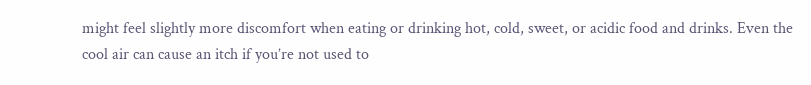might feel slightly more discomfort when eating or drinking hot, cold, sweet, or acidic food and drinks. Even the cool air can cause an itch if you’re not used to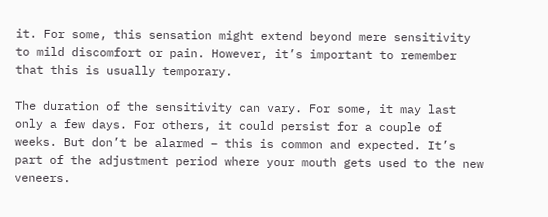it. For some, this sensation might extend beyond mere sensitivity to mild discomfort or pain. However, it’s important to remember that this is usually temporary.

The duration of the sensitivity can vary. For some, it may last only a few days. For others, it could persist for a couple of weeks. But don’t be alarmed – this is common and expected. It’s part of the adjustment period where your mouth gets used to the new veneers.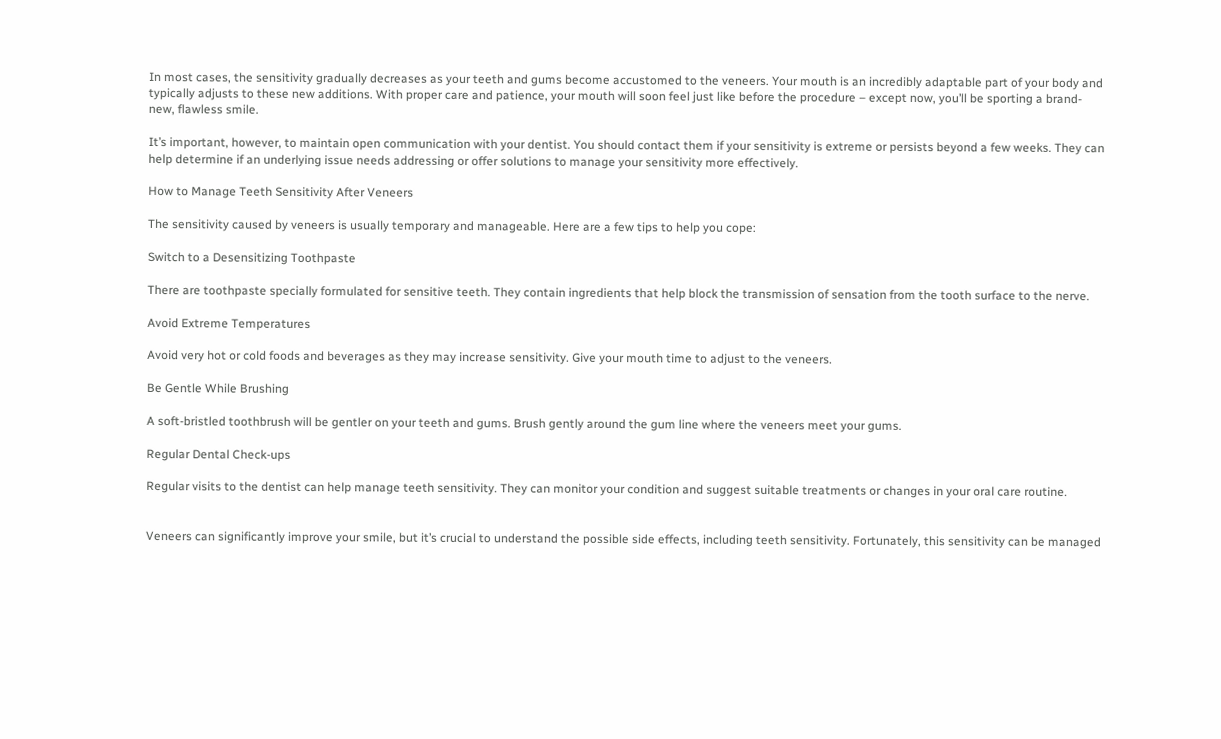In most cases, the sensitivity gradually decreases as your teeth and gums become accustomed to the veneers. Your mouth is an incredibly adaptable part of your body and typically adjusts to these new additions. With proper care and patience, your mouth will soon feel just like before the procedure – except now, you’ll be sporting a brand-new, flawless smile.

It’s important, however, to maintain open communication with your dentist. You should contact them if your sensitivity is extreme or persists beyond a few weeks. They can help determine if an underlying issue needs addressing or offer solutions to manage your sensitivity more effectively.

How to Manage Teeth Sensitivity After Veneers

The sensitivity caused by veneers is usually temporary and manageable. Here are a few tips to help you cope:

Switch to a Desensitizing Toothpaste

There are toothpaste specially formulated for sensitive teeth. They contain ingredients that help block the transmission of sensation from the tooth surface to the nerve.

Avoid Extreme Temperatures

Avoid very hot or cold foods and beverages as they may increase sensitivity. Give your mouth time to adjust to the veneers.

Be Gentle While Brushing

A soft-bristled toothbrush will be gentler on your teeth and gums. Brush gently around the gum line where the veneers meet your gums.

Regular Dental Check-ups

Regular visits to the dentist can help manage teeth sensitivity. They can monitor your condition and suggest suitable treatments or changes in your oral care routine.


Veneers can significantly improve your smile, but it’s crucial to understand the possible side effects, including teeth sensitivity. Fortunately, this sensitivity can be managed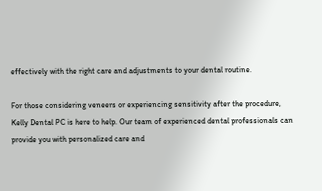effectively with the right care and adjustments to your dental routine.

For those considering veneers or experiencing sensitivity after the procedure, Kelly Dental PC is here to help. Our team of experienced dental professionals can provide you with personalized care and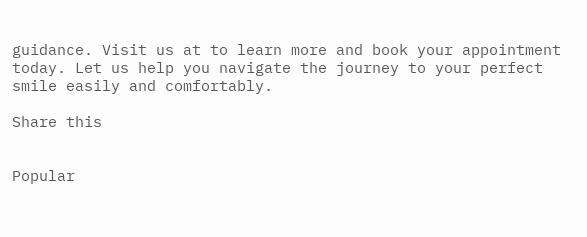guidance. Visit us at to learn more and book your appointment today. Let us help you navigate the journey to your perfect smile easily and comfortably.

Share this


Popular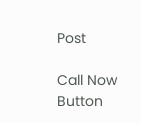Post

Call Now Button